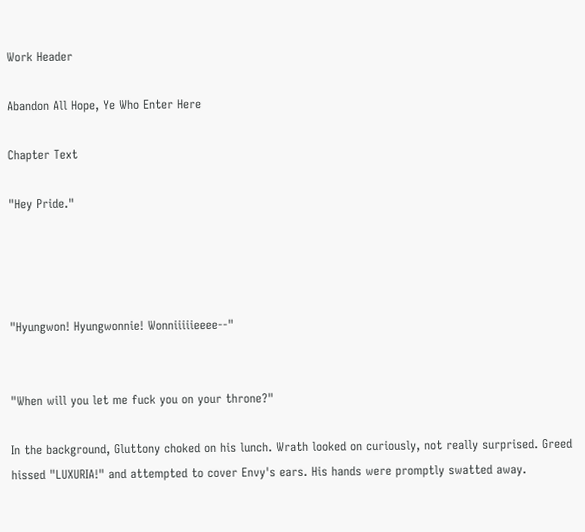Work Header

Abandon All Hope, Ye Who Enter Here

Chapter Text

"Hey Pride."




"Hyungwon! Hyungwonnie! Wonniiiiieeee--"


"When will you let me fuck you on your throne?"

In the background, Gluttony choked on his lunch. Wrath looked on curiously, not really surprised. Greed hissed "LUXURIA!" and attempted to cover Envy's ears. His hands were promptly swatted away.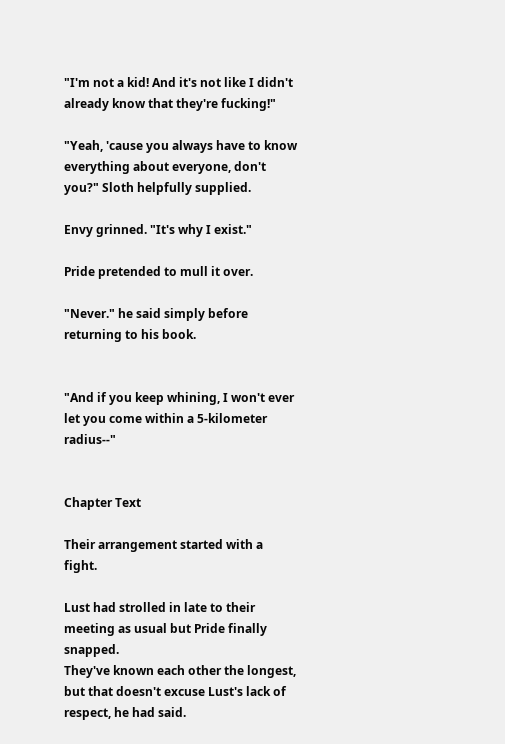"I'm not a kid! And it's not like I didn't already know that they're fucking!"

"Yeah, 'cause you always have to know everything about everyone, don't you?" Sloth helpfully supplied.

Envy grinned. "It's why I exist."

Pride pretended to mull it over.

"Never." he said simply before returning to his book.


"And if you keep whining, I won't ever let you come within a 5-kilometer radius--"


Chapter Text

Their arrangement started with a fight.

Lust had strolled in late to their meeting as usual but Pride finally snapped.
They've known each other the longest, but that doesn't excuse Lust's lack of respect, he had said.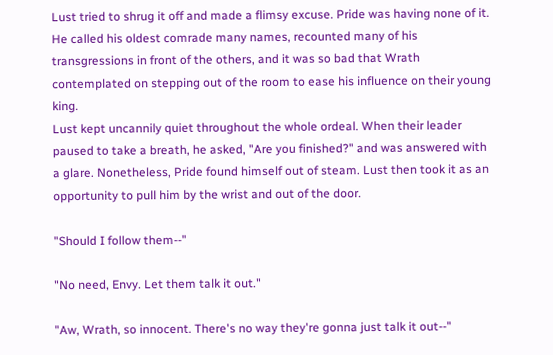Lust tried to shrug it off and made a flimsy excuse. Pride was having none of it.
He called his oldest comrade many names, recounted many of his transgressions in front of the others, and it was so bad that Wrath contemplated on stepping out of the room to ease his influence on their young king.
Lust kept uncannily quiet throughout the whole ordeal. When their leader paused to take a breath, he asked, "Are you finished?" and was answered with a glare. Nonetheless, Pride found himself out of steam. Lust then took it as an opportunity to pull him by the wrist and out of the door.

"Should I follow them--"

"No need, Envy. Let them talk it out."

"Aw, Wrath, so innocent. There's no way they're gonna just talk it out--"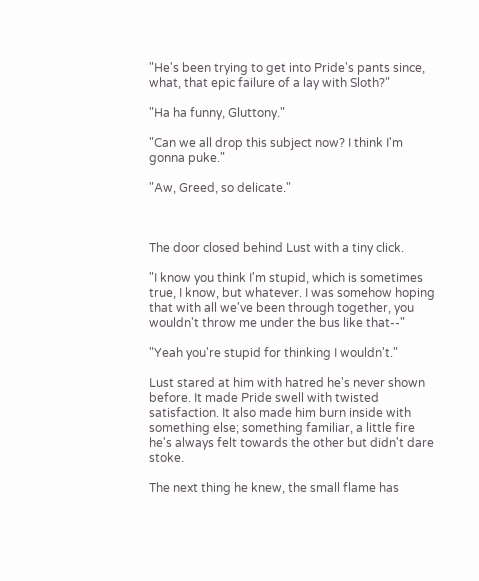"He's been trying to get into Pride's pants since, what, that epic failure of a lay with Sloth?"

"Ha ha funny, Gluttony."

"Can we all drop this subject now? I think I'm gonna puke."

"Aw, Greed, so delicate."



The door closed behind Lust with a tiny click.

"I know you think I'm stupid, which is sometimes true, I know, but whatever. I was somehow hoping that with all we've been through together, you wouldn't throw me under the bus like that--"

"Yeah you're stupid for thinking I wouldn't."

Lust stared at him with hatred he's never shown before. It made Pride swell with twisted satisfaction. It also made him burn inside with something else; something familiar, a little fire he's always felt towards the other but didn't dare stoke.

The next thing he knew, the small flame has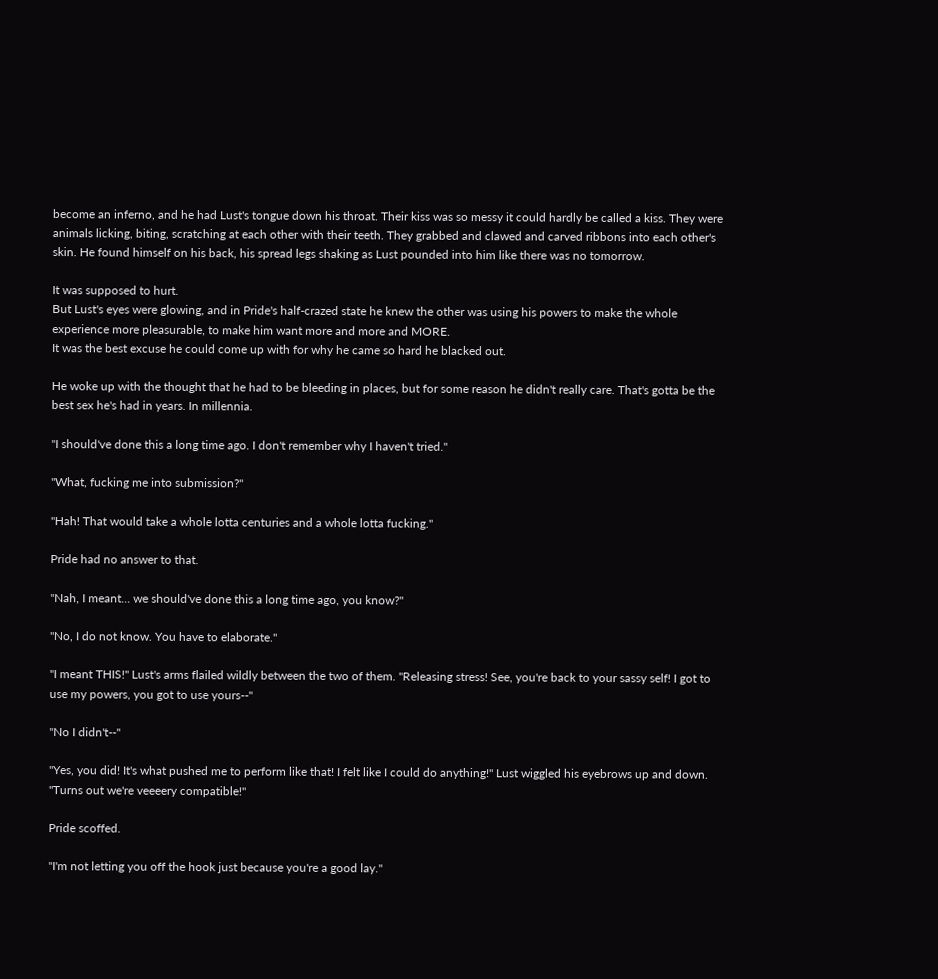become an inferno, and he had Lust's tongue down his throat. Their kiss was so messy it could hardly be called a kiss. They were animals licking, biting, scratching at each other with their teeth. They grabbed and clawed and carved ribbons into each other's skin. He found himself on his back, his spread legs shaking as Lust pounded into him like there was no tomorrow.

It was supposed to hurt.
But Lust's eyes were glowing, and in Pride's half-crazed state he knew the other was using his powers to make the whole experience more pleasurable, to make him want more and more and MORE.
It was the best excuse he could come up with for why he came so hard he blacked out.

He woke up with the thought that he had to be bleeding in places, but for some reason he didn't really care. That's gotta be the best sex he's had in years. In millennia.

"I should've done this a long time ago. I don't remember why I haven't tried."

"What, fucking me into submission?"

"Hah! That would take a whole lotta centuries and a whole lotta fucking."

Pride had no answer to that.

"Nah, I meant... we should've done this a long time ago, you know?"

"No, I do not know. You have to elaborate."

"I meant THIS!" Lust's arms flailed wildly between the two of them. "Releasing stress! See, you're back to your sassy self! I got to use my powers, you got to use yours--"

"No I didn't--"

"Yes, you did! It's what pushed me to perform like that! I felt like I could do anything!" Lust wiggled his eyebrows up and down. "Turns out we're veeeery compatible!"

Pride scoffed.

"I'm not letting you off the hook just because you're a good lay."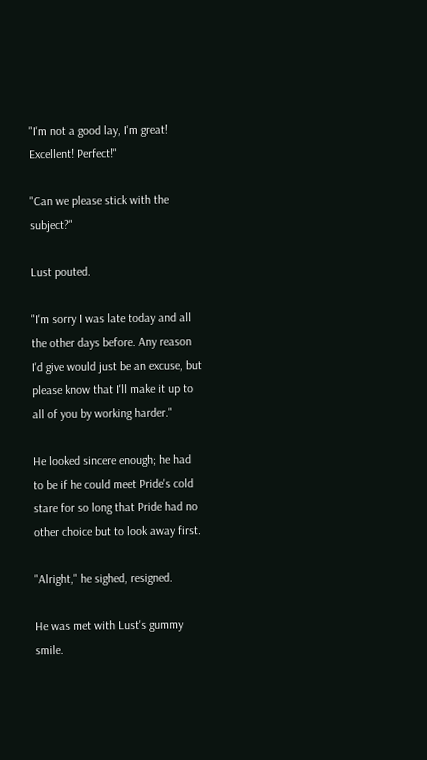"I'm not a good lay, I'm great! Excellent! Perfect!"

"Can we please stick with the subject?"

Lust pouted.

"I'm sorry I was late today and all the other days before. Any reason I'd give would just be an excuse, but please know that I'll make it up to all of you by working harder."

He looked sincere enough; he had to be if he could meet Pride's cold stare for so long that Pride had no other choice but to look away first.

"Alright," he sighed, resigned.

He was met with Lust's gummy smile.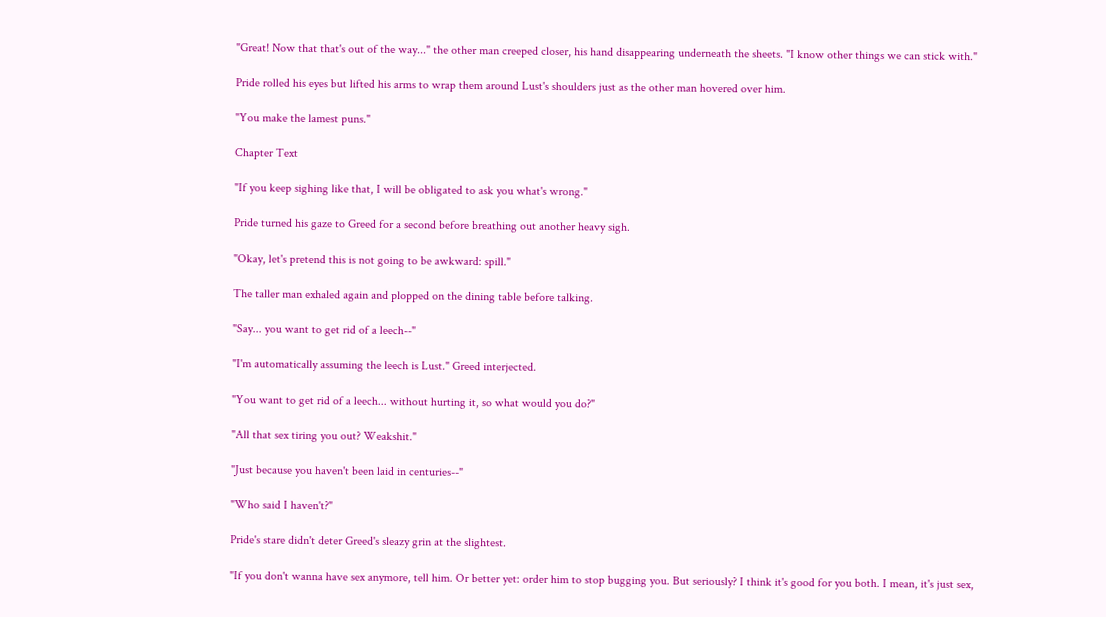"Great! Now that that's out of the way..." the other man creeped closer, his hand disappearing underneath the sheets. "I know other things we can stick with."

Pride rolled his eyes but lifted his arms to wrap them around Lust's shoulders just as the other man hovered over him.

"You make the lamest puns."

Chapter Text

"If you keep sighing like that, I will be obligated to ask you what's wrong."

Pride turned his gaze to Greed for a second before breathing out another heavy sigh.

"Okay, let's pretend this is not going to be awkward: spill."

The taller man exhaled again and plopped on the dining table before talking.

"Say... you want to get rid of a leech--"

"I'm automatically assuming the leech is Lust." Greed interjected.

"You want to get rid of a leech... without hurting it, so what would you do?"

"All that sex tiring you out? Weakshit."

"Just because you haven't been laid in centuries--"

"Who said I haven't?"

Pride's stare didn't deter Greed's sleazy grin at the slightest.

"If you don't wanna have sex anymore, tell him. Or better yet: order him to stop bugging you. But seriously? I think it's good for you both. I mean, it's just sex,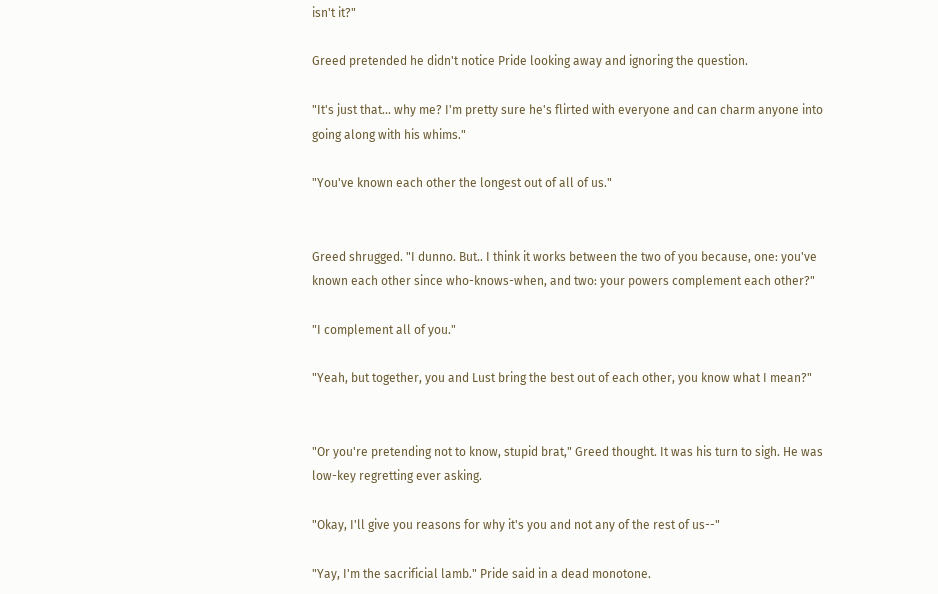isn't it?"

Greed pretended he didn't notice Pride looking away and ignoring the question.

"It's just that... why me? I'm pretty sure he's flirted with everyone and can charm anyone into going along with his whims."

"You've known each other the longest out of all of us."


Greed shrugged. "I dunno. But.. I think it works between the two of you because, one: you've known each other since who-knows-when, and two: your powers complement each other?"

"I complement all of you."

"Yeah, but together, you and Lust bring the best out of each other, you know what I mean?"


"Or you're pretending not to know, stupid brat," Greed thought. It was his turn to sigh. He was low-key regretting ever asking.

"Okay, I'll give you reasons for why it's you and not any of the rest of us--"

"Yay, I'm the sacrificial lamb." Pride said in a dead monotone.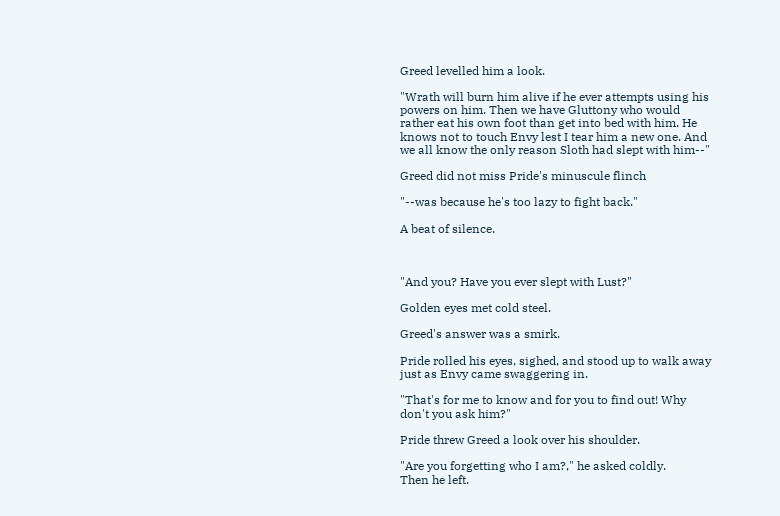Greed levelled him a look.

"Wrath will burn him alive if he ever attempts using his powers on him. Then we have Gluttony who would rather eat his own foot than get into bed with him. He knows not to touch Envy lest I tear him a new one. And we all know the only reason Sloth had slept with him--"

Greed did not miss Pride's minuscule flinch

"--was because he's too lazy to fight back."

A beat of silence.



"And you? Have you ever slept with Lust?"

Golden eyes met cold steel.

Greed's answer was a smirk.

Pride rolled his eyes, sighed, and stood up to walk away just as Envy came swaggering in.

"That's for me to know and for you to find out! Why don't you ask him?"

Pride threw Greed a look over his shoulder.

"Are you forgetting who I am?," he asked coldly.
Then he left.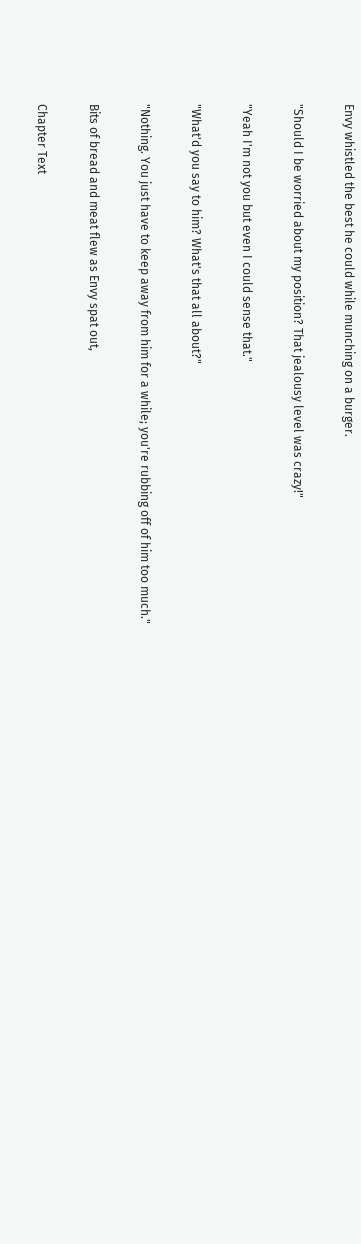Envy whistled the best he could while munching on a burger.

"Should I be worried about my position? That jealousy level was crazy!"

"Yeah I'm not you but even I could sense that."

"What'd you say to him? What's that all about?"

"Nothing. You just have to keep away from him for a while; you're rubbing off of him too much."

Bits of bread and meat flew as Envy spat out,

Chapter Text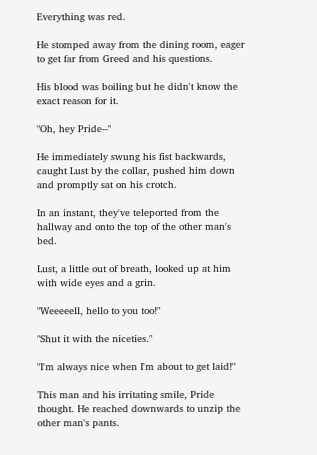Everything was red.

He stomped away from the dining room, eager to get far from Greed and his questions.

His blood was boiling but he didn't know the exact reason for it.

"Oh, hey Pride--"

He immediately swung his fist backwards, caught Lust by the collar, pushed him down and promptly sat on his crotch.

In an instant, they've teleported from the hallway and onto the top of the other man's bed.

Lust, a little out of breath, looked up at him with wide eyes and a grin.

"Weeeeell, hello to you too!"

"Shut it with the niceties."

"I'm always nice when I'm about to get laid!"

This man and his irritating smile, Pride thought. He reached downwards to unzip the other man's pants.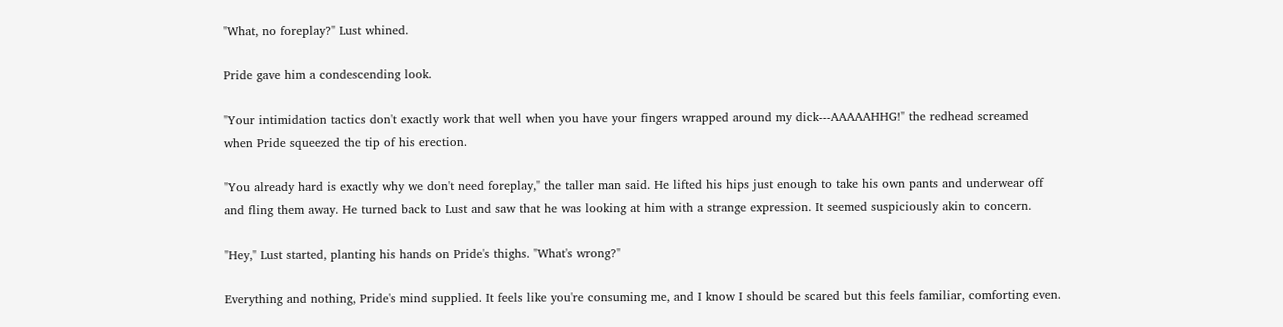"What, no foreplay?" Lust whined.

Pride gave him a condescending look.

"Your intimidation tactics don't exactly work that well when you have your fingers wrapped around my dick---AAAAAHHG!" the redhead screamed when Pride squeezed the tip of his erection.

"You already hard is exactly why we don't need foreplay," the taller man said. He lifted his hips just enough to take his own pants and underwear off and fling them away. He turned back to Lust and saw that he was looking at him with a strange expression. It seemed suspiciously akin to concern.

"Hey," Lust started, planting his hands on Pride's thighs. "What's wrong?"

Everything and nothing, Pride's mind supplied. It feels like you're consuming me, and I know I should be scared but this feels familiar, comforting even.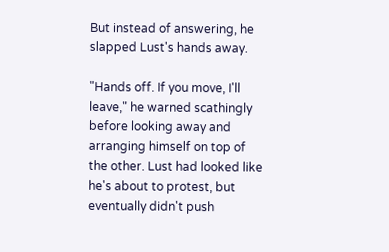But instead of answering, he slapped Lust's hands away.

"Hands off. If you move, I'll leave," he warned scathingly before looking away and arranging himself on top of the other. Lust had looked like he's about to protest, but eventually didn't push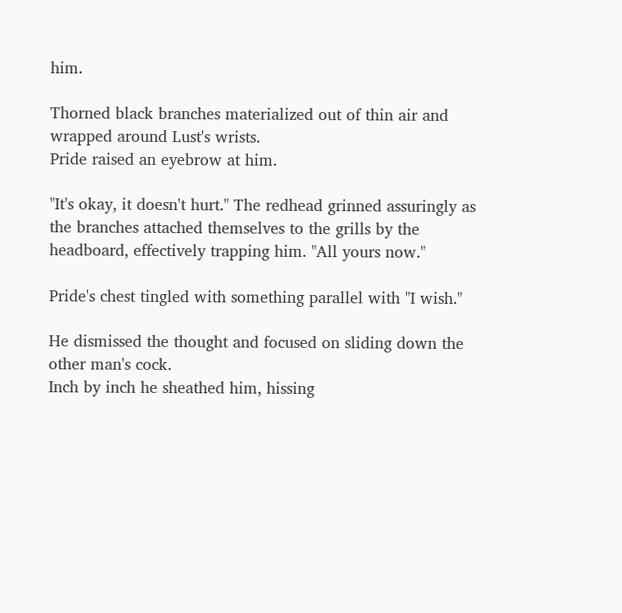him.

Thorned black branches materialized out of thin air and wrapped around Lust's wrists.
Pride raised an eyebrow at him.

"It's okay, it doesn't hurt." The redhead grinned assuringly as the branches attached themselves to the grills by the headboard, effectively trapping him. "All yours now."

Pride's chest tingled with something parallel with "I wish."

He dismissed the thought and focused on sliding down the other man's cock.
Inch by inch he sheathed him, hissing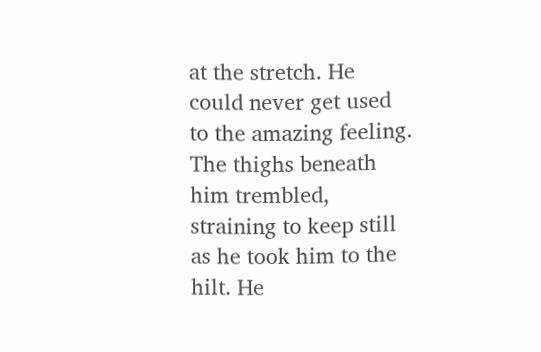at the stretch. He could never get used to the amazing feeling. The thighs beneath him trembled, straining to keep still as he took him to the hilt. He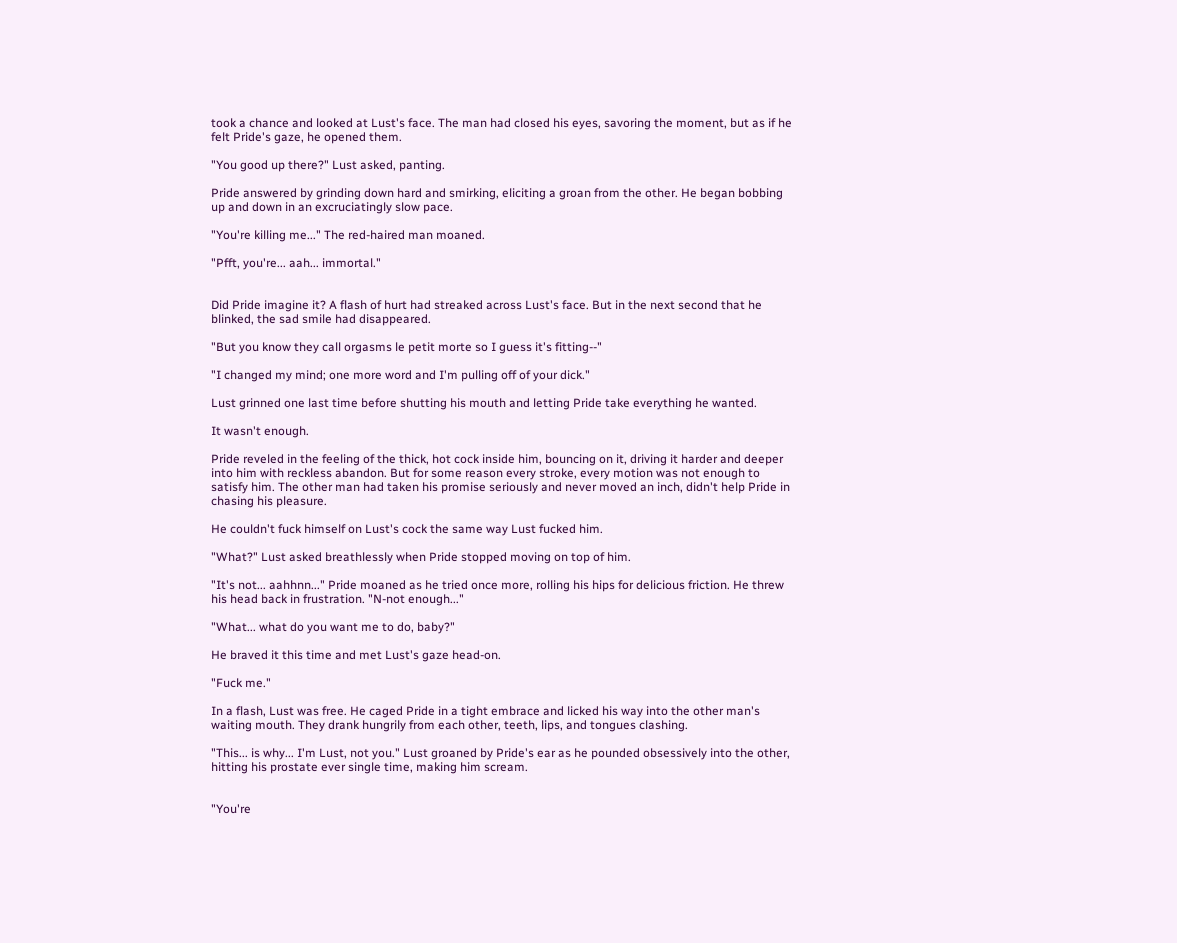took a chance and looked at Lust's face. The man had closed his eyes, savoring the moment, but as if he felt Pride's gaze, he opened them.

"You good up there?" Lust asked, panting.

Pride answered by grinding down hard and smirking, eliciting a groan from the other. He began bobbing up and down in an excruciatingly slow pace.

"You're killing me..." The red-haired man moaned.

"Pfft, you're... aah... immortal."


Did Pride imagine it? A flash of hurt had streaked across Lust's face. But in the next second that he blinked, the sad smile had disappeared.

"But you know they call orgasms le petit morte so I guess it's fitting--"

"I changed my mind; one more word and I'm pulling off of your dick."

Lust grinned one last time before shutting his mouth and letting Pride take everything he wanted.

It wasn't enough.

Pride reveled in the feeling of the thick, hot cock inside him, bouncing on it, driving it harder and deeper into him with reckless abandon. But for some reason every stroke, every motion was not enough to satisfy him. The other man had taken his promise seriously and never moved an inch, didn't help Pride in chasing his pleasure.

He couldn't fuck himself on Lust's cock the same way Lust fucked him.

"What?" Lust asked breathlessly when Pride stopped moving on top of him.

"It's not... aahhnn..." Pride moaned as he tried once more, rolling his hips for delicious friction. He threw his head back in frustration. "N-not enough..."

"What... what do you want me to do, baby?"

He braved it this time and met Lust's gaze head-on.

"Fuck me."

In a flash, Lust was free. He caged Pride in a tight embrace and licked his way into the other man's waiting mouth. They drank hungrily from each other, teeth, lips, and tongues clashing.

"This... is why... I'm Lust, not you." Lust groaned by Pride's ear as he pounded obsessively into the other, hitting his prostate ever single time, making him scream.


"You're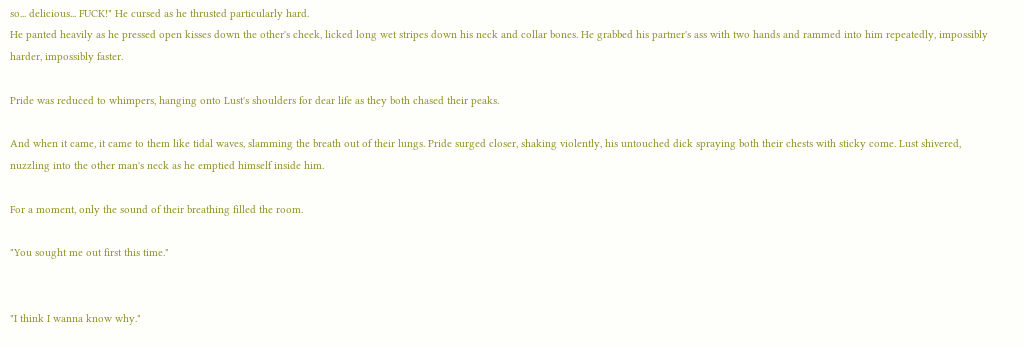so... delicious... FUCK!" He cursed as he thrusted particularly hard.
He panted heavily as he pressed open kisses down the other's cheek, licked long wet stripes down his neck and collar bones. He grabbed his partner's ass with two hands and rammed into him repeatedly, impossibly harder, impossibly faster.

Pride was reduced to whimpers, hanging onto Lust's shoulders for dear life as they both chased their peaks.

And when it came, it came to them like tidal waves, slamming the breath out of their lungs. Pride surged closer, shaking violently, his untouched dick spraying both their chests with sticky come. Lust shivered, nuzzling into the other man's neck as he emptied himself inside him.

For a moment, only the sound of their breathing filled the room.

"You sought me out first this time."


"I think I wanna know why."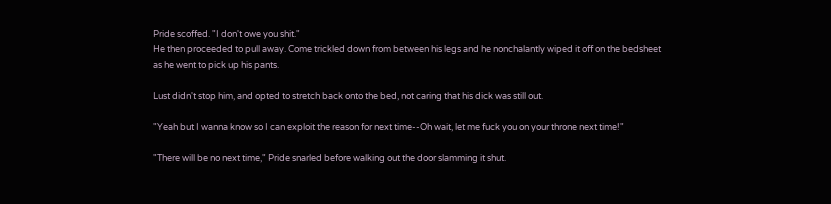Pride scoffed. "I don't owe you shit."
He then proceeded to pull away. Come trickled down from between his legs and he nonchalantly wiped it off on the bedsheet as he went to pick up his pants.

Lust didn't stop him, and opted to stretch back onto the bed, not caring that his dick was still out.

"Yeah but I wanna know so I can exploit the reason for next time--Oh wait, let me fuck you on your throne next time!"

"There will be no next time," Pride snarled before walking out the door slamming it shut.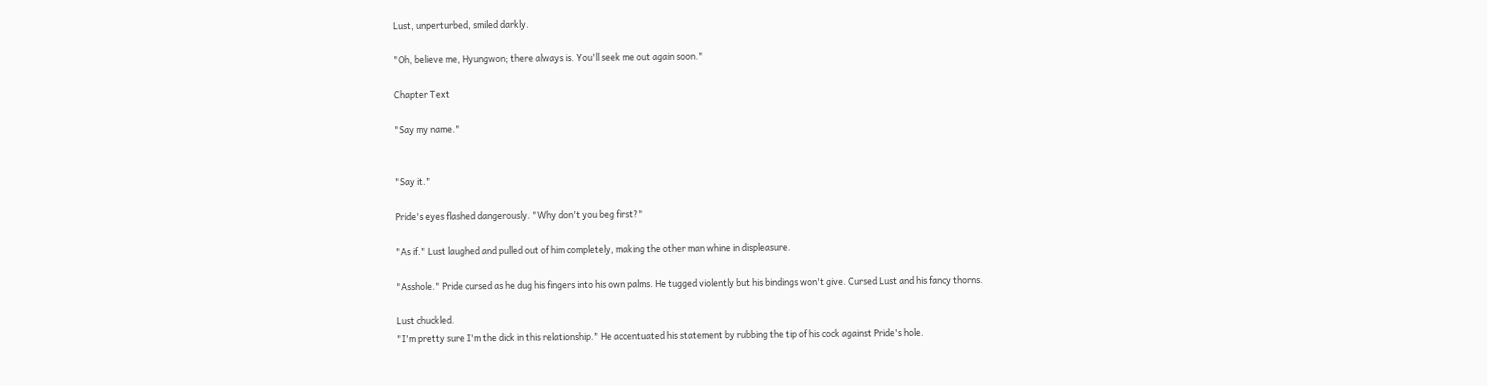Lust, unperturbed, smiled darkly.

"Oh, believe me, Hyungwon; there always is. You'll seek me out again soon."

Chapter Text

"Say my name."


"Say it."

Pride's eyes flashed dangerously. "Why don't you beg first?"

"As if." Lust laughed and pulled out of him completely, making the other man whine in displeasure.

"Asshole." Pride cursed as he dug his fingers into his own palms. He tugged violently but his bindings won't give. Cursed Lust and his fancy thorns.

Lust chuckled.
"I'm pretty sure I'm the dick in this relationship." He accentuated his statement by rubbing the tip of his cock against Pride's hole.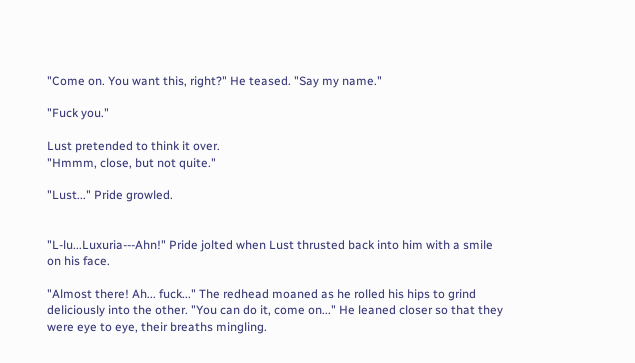"Come on. You want this, right?" He teased. "Say my name."

"Fuck you."

Lust pretended to think it over.
"Hmmm, close, but not quite."

"Lust..." Pride growled.


"L-lu...Luxuria---Ahn!" Pride jolted when Lust thrusted back into him with a smile on his face.

"Almost there! Ah... fuck..." The redhead moaned as he rolled his hips to grind deliciously into the other. "You can do it, come on..." He leaned closer so that they were eye to eye, their breaths mingling.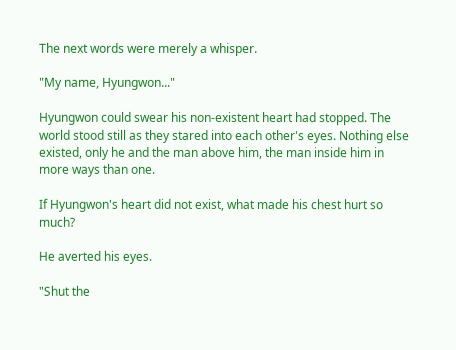The next words were merely a whisper.

"My name, Hyungwon..."

Hyungwon could swear his non-existent heart had stopped. The world stood still as they stared into each other's eyes. Nothing else existed, only he and the man above him, the man inside him in more ways than one.

If Hyungwon's heart did not exist, what made his chest hurt so much?

He averted his eyes.

"Shut the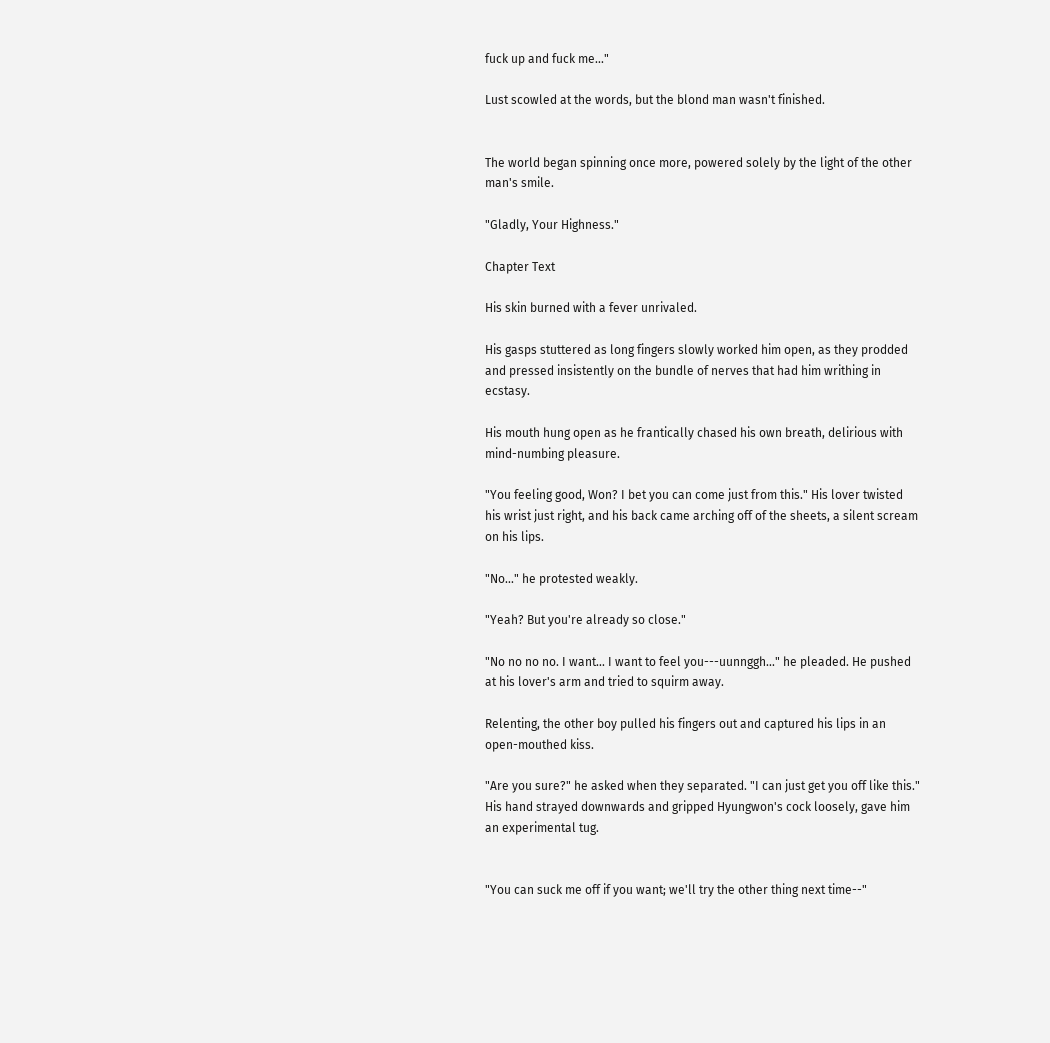fuck up and fuck me..."

Lust scowled at the words, but the blond man wasn't finished.


The world began spinning once more, powered solely by the light of the other man's smile.

"Gladly, Your Highness."

Chapter Text

His skin burned with a fever unrivaled.

His gasps stuttered as long fingers slowly worked him open, as they prodded and pressed insistently on the bundle of nerves that had him writhing in ecstasy.

His mouth hung open as he frantically chased his own breath, delirious with mind-numbing pleasure.

"You feeling good, Won? I bet you can come just from this." His lover twisted his wrist just right, and his back came arching off of the sheets, a silent scream on his lips.

"No..." he protested weakly.

"Yeah? But you're already so close."

"No no no no. I want... I want to feel you---uunnggh..." he pleaded. He pushed at his lover's arm and tried to squirm away.

Relenting, the other boy pulled his fingers out and captured his lips in an open-mouthed kiss.

"Are you sure?" he asked when they separated. "I can just get you off like this." His hand strayed downwards and gripped Hyungwon's cock loosely, gave him an experimental tug.


"You can suck me off if you want; we'll try the other thing next time--"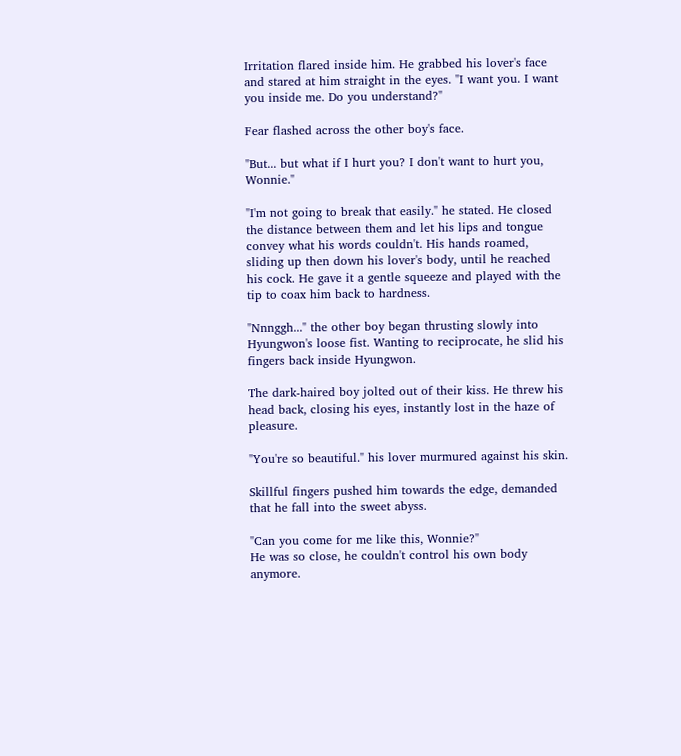Irritation flared inside him. He grabbed his lover's face and stared at him straight in the eyes. "I want you. I want you inside me. Do you understand?"

Fear flashed across the other boy's face.

"But... but what if I hurt you? I don't want to hurt you, Wonnie."

"I'm not going to break that easily." he stated. He closed the distance between them and let his lips and tongue convey what his words couldn't. His hands roamed, sliding up then down his lover's body, until he reached his cock. He gave it a gentle squeeze and played with the tip to coax him back to hardness.

"Nnnggh..." the other boy began thrusting slowly into Hyungwon's loose fist. Wanting to reciprocate, he slid his fingers back inside Hyungwon.

The dark-haired boy jolted out of their kiss. He threw his head back, closing his eyes, instantly lost in the haze of pleasure.

"You're so beautiful." his lover murmured against his skin.

Skillful fingers pushed him towards the edge, demanded that he fall into the sweet abyss.

"Can you come for me like this, Wonnie?"
He was so close, he couldn't control his own body anymore.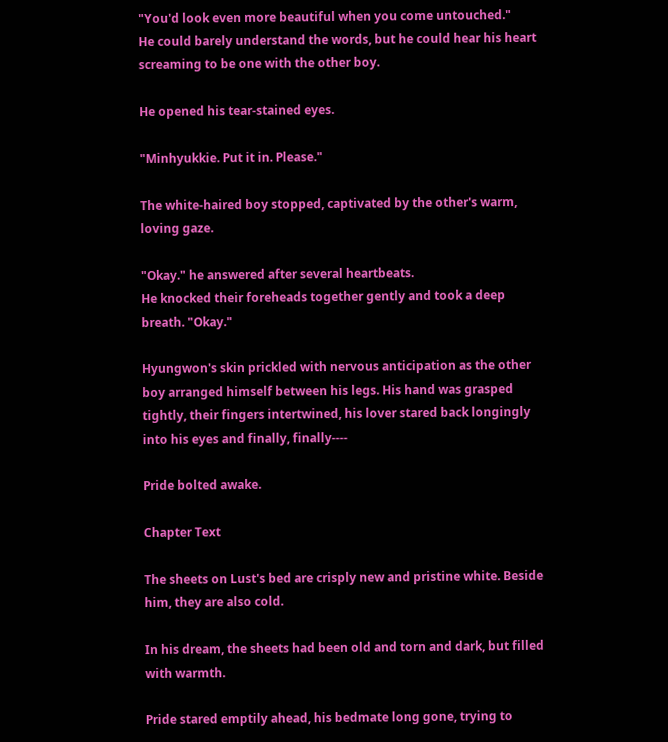"You'd look even more beautiful when you come untouched."
He could barely understand the words, but he could hear his heart screaming to be one with the other boy.

He opened his tear-stained eyes.

"Minhyukkie. Put it in. Please."

The white-haired boy stopped, captivated by the other's warm, loving gaze.

"Okay." he answered after several heartbeats.
He knocked their foreheads together gently and took a deep breath. "Okay."

Hyungwon's skin prickled with nervous anticipation as the other boy arranged himself between his legs. His hand was grasped tightly, their fingers intertwined, his lover stared back longingly into his eyes and finally, finally----

Pride bolted awake.

Chapter Text

The sheets on Lust's bed are crisply new and pristine white. Beside him, they are also cold.

In his dream, the sheets had been old and torn and dark, but filled with warmth.

Pride stared emptily ahead, his bedmate long gone, trying to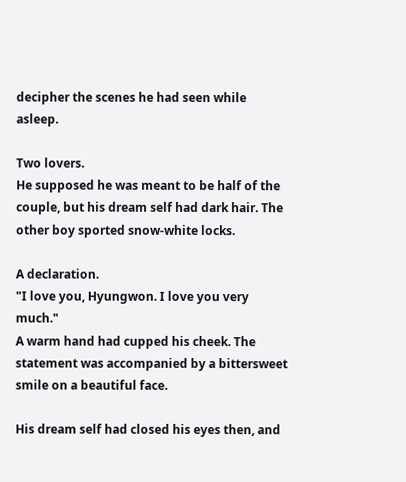decipher the scenes he had seen while asleep.

Two lovers.
He supposed he was meant to be half of the couple, but his dream self had dark hair. The other boy sported snow-white locks.

A declaration.
"I love you, Hyungwon. I love you very much."
A warm hand had cupped his cheek. The statement was accompanied by a bittersweet smile on a beautiful face.

His dream self had closed his eyes then, and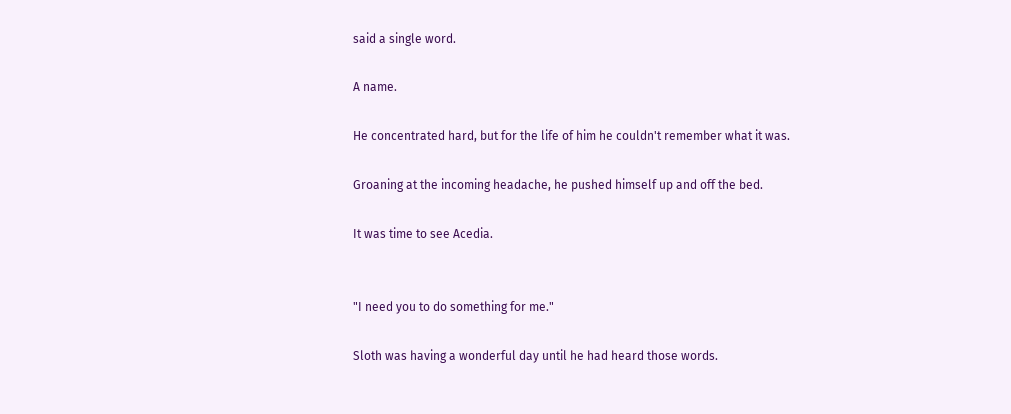said a single word.

A name.

He concentrated hard, but for the life of him he couldn't remember what it was.

Groaning at the incoming headache, he pushed himself up and off the bed.

It was time to see Acedia.


"I need you to do something for me."

Sloth was having a wonderful day until he had heard those words.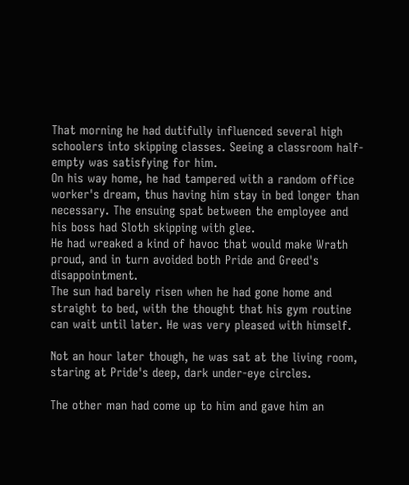That morning he had dutifully influenced several high schoolers into skipping classes. Seeing a classroom half-empty was satisfying for him.
On his way home, he had tampered with a random office worker's dream, thus having him stay in bed longer than necessary. The ensuing spat between the employee and his boss had Sloth skipping with glee.
He had wreaked a kind of havoc that would make Wrath proud, and in turn avoided both Pride and Greed's disappointment.
The sun had barely risen when he had gone home and straight to bed, with the thought that his gym routine can wait until later. He was very pleased with himself.

Not an hour later though, he was sat at the living room, staring at Pride's deep, dark under-eye circles.

The other man had come up to him and gave him an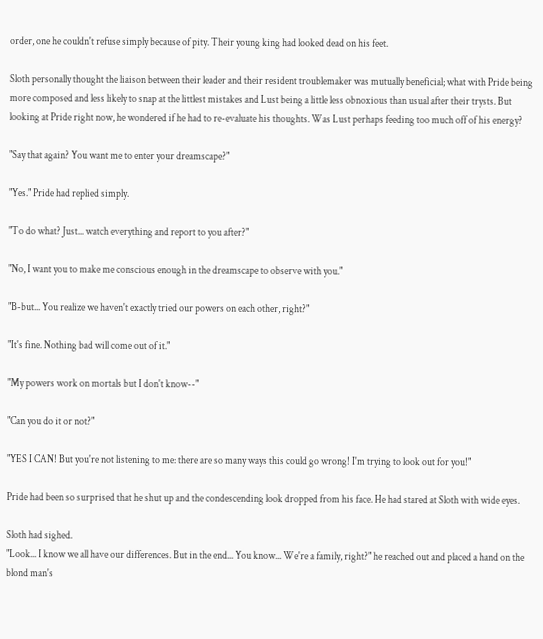order, one he couldn't refuse simply because of pity. Their young king had looked dead on his feet.

Sloth personally thought the liaison between their leader and their resident troublemaker was mutually beneficial; what with Pride being more composed and less likely to snap at the littlest mistakes and Lust being a little less obnoxious than usual after their trysts. But looking at Pride right now, he wondered if he had to re-evaluate his thoughts. Was Lust perhaps feeding too much off of his energy?

"Say that again? You want me to enter your dreamscape?"

"Yes." Pride had replied simply.

"To do what? Just... watch everything and report to you after?"

"No, I want you to make me conscious enough in the dreamscape to observe with you."

"B-but... You realize we haven't exactly tried our powers on each other, right?"

"It's fine. Nothing bad will come out of it."

"My powers work on mortals but I don't know--"

"Can you do it or not?"

"YES I CAN! But you're not listening to me: there are so many ways this could go wrong! I'm trying to look out for you!"

Pride had been so surprised that he shut up and the condescending look dropped from his face. He had stared at Sloth with wide eyes.

Sloth had sighed.
"Look... I know we all have our differences. But in the end... You know... We're a family, right?" he reached out and placed a hand on the blond man's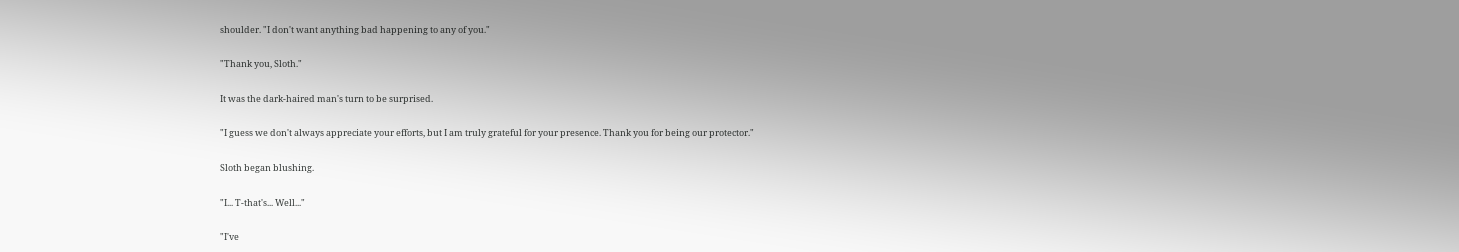shoulder. "I don't want anything bad happening to any of you."

"Thank you, Sloth."

It was the dark-haired man's turn to be surprised.

"I guess we don't always appreciate your efforts, but I am truly grateful for your presence. Thank you for being our protector."

Sloth began blushing.

"I... T-that's... Well..."

"I've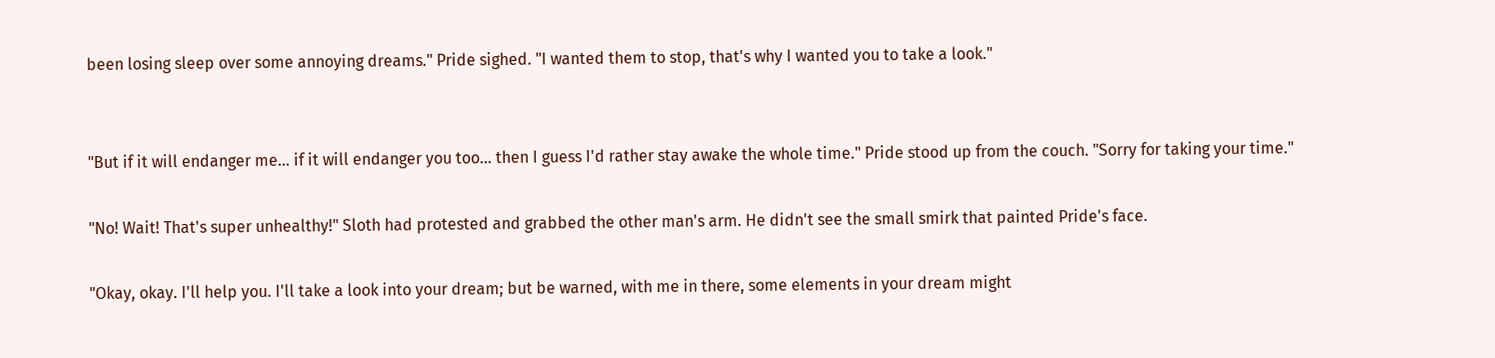been losing sleep over some annoying dreams." Pride sighed. "I wanted them to stop, that's why I wanted you to take a look."


"But if it will endanger me... if it will endanger you too... then I guess I'd rather stay awake the whole time." Pride stood up from the couch. "Sorry for taking your time."

"No! Wait! That's super unhealthy!" Sloth had protested and grabbed the other man's arm. He didn't see the small smirk that painted Pride's face.

"Okay, okay. I'll help you. I'll take a look into your dream; but be warned, with me in there, some elements in your dream might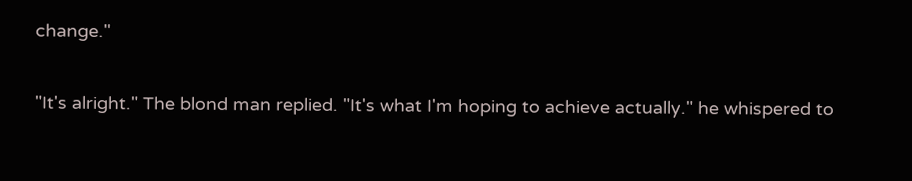change."

"It's alright." The blond man replied. "It's what I'm hoping to achieve actually." he whispered to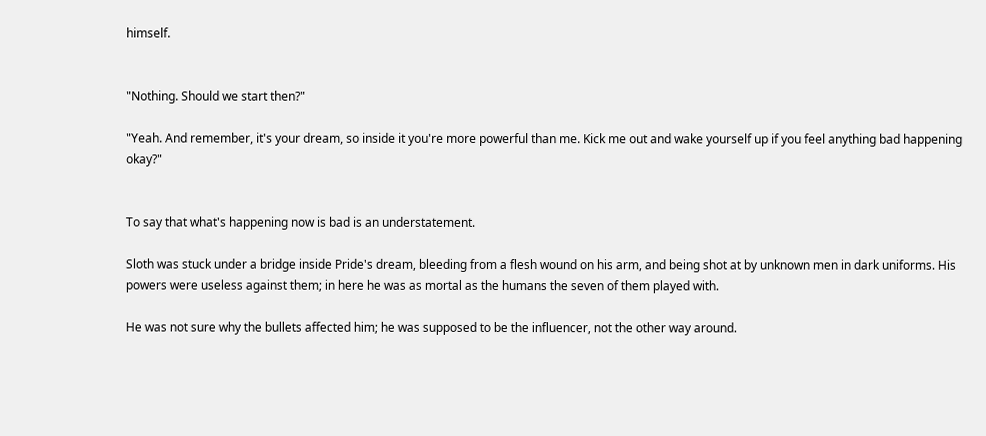himself.


"Nothing. Should we start then?"

"Yeah. And remember, it's your dream, so inside it you're more powerful than me. Kick me out and wake yourself up if you feel anything bad happening okay?"


To say that what's happening now is bad is an understatement.

Sloth was stuck under a bridge inside Pride's dream, bleeding from a flesh wound on his arm, and being shot at by unknown men in dark uniforms. His powers were useless against them; in here he was as mortal as the humans the seven of them played with.

He was not sure why the bullets affected him; he was supposed to be the influencer, not the other way around.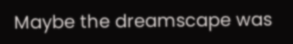Maybe the dreamscape was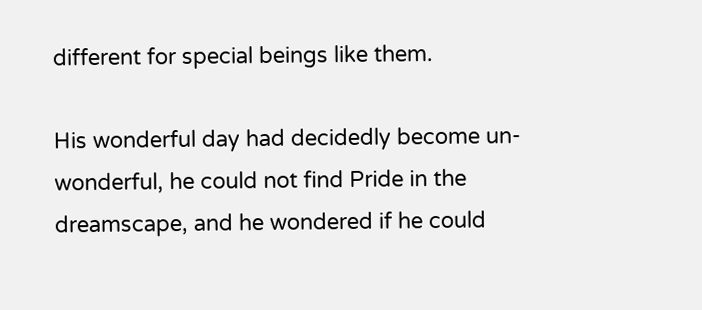different for special beings like them.

His wonderful day had decidedly become un-wonderful, he could not find Pride in the dreamscape, and he wondered if he could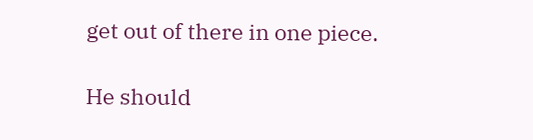get out of there in one piece.

He should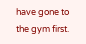have gone to the gym first.